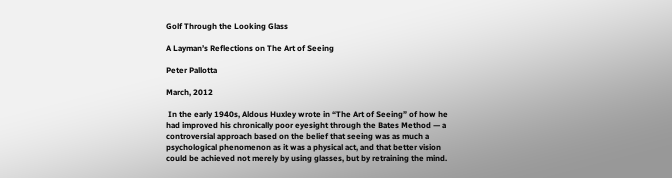Golf Through the Looking Glass

A Layman’s Reflections on The Art of Seeing

Peter Pallotta

March, 2012

 In the early 1940s, Aldous Huxley wrote in “The Art of Seeing” of how he had improved his chronically poor eyesight through the Bates Method — a controversial approach based on the belief that seeing was as much a psychological phenomenon as it was a physical act, and that better vision could be achieved not merely by using glasses, but by retraining the mind.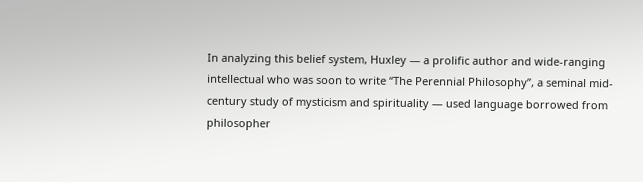In analyzing this belief system, Huxley — a prolific author and wide-ranging intellectual who was soon to write “The Perennial Philosophy”, a seminal mid-century study of mysticism and spirituality — used language borrowed from philosopher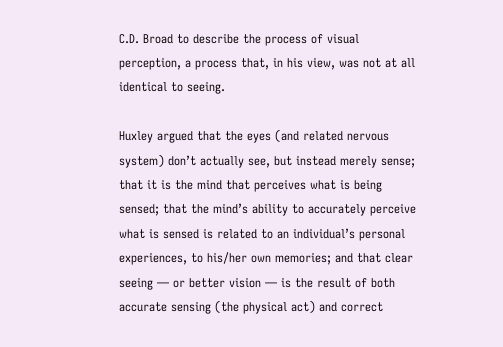C.D. Broad to describe the process of visual perception, a process that, in his view, was not at all identical to seeing.

Huxley argued that the eyes (and related nervous system) don’t actually see, but instead merely sense; that it is the mind that perceives what is being sensed; that the mind’s ability to accurately perceive what is sensed is related to an individual’s personal experiences, to his/her own memories; and that clear seeing — or better vision — is the result of both accurate sensing (the physical act) and correct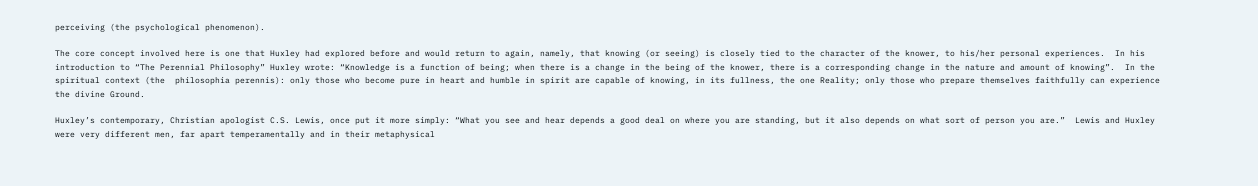perceiving (the psychological phenomenon).

The core concept involved here is one that Huxley had explored before and would return to again, namely, that knowing (or seeing) is closely tied to the character of the knower, to his/her personal experiences.  In his introduction to “The Perennial Philosophy” Huxley wrote: “Knowledge is a function of being; when there is a change in the being of the knower, there is a corresponding change in the nature and amount of knowing”.  In the spiritual context (the  philosophia perennis): only those who become pure in heart and humble in spirit are capable of knowing, in its fullness, the one Reality; only those who prepare themselves faithfully can experience the divine Ground.

Huxley’s contemporary, Christian apologist C.S. Lewis, once put it more simply: “What you see and hear depends a good deal on where you are standing, but it also depends on what sort of person you are.”  Lewis and Huxley were very different men, far apart temperamentally and in their metaphysical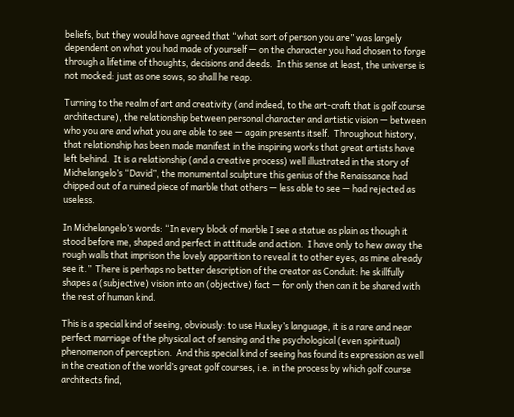beliefs, but they would have agreed that “what sort of person you are” was largely dependent on what you had made of yourself — on the character you had chosen to forge through a lifetime of thoughts, decisions and deeds.  In this sense at least, the universe is not mocked: just as one sows, so shall he reap.

Turning to the realm of art and creativity (and indeed, to the art-craft that is golf course architecture), the relationship between personal character and artistic vision — between who you are and what you are able to see — again presents itself.  Throughout history, that relationship has been made manifest in the inspiring works that great artists have left behind.  It is a relationship (and a creative process) well illustrated in the story of Michelangelo’s “David”, the monumental sculpture this genius of the Renaissance had chipped out of a ruined piece of marble that others — less able to see — had rejected as useless.

In Michelangelo’s words: “In every block of marble I see a statue as plain as though it stood before me, shaped and perfect in attitude and action.  I have only to hew away the rough walls that imprison the lovely apparition to reveal it to other eyes, as mine already see it.”  There is perhaps no better description of the creator as Conduit: he skillfully shapes a (subjective) vision into an (objective) fact — for only then can it be shared with the rest of human kind.

This is a special kind of seeing, obviously: to use Huxley’s language, it is a rare and near perfect marriage of the physical act of sensing and the psychological (even spiritual) phenomenon of perception.  And this special kind of seeing has found its expression as well in the creation of the world’s great golf courses, i.e. in the process by which golf course architects find,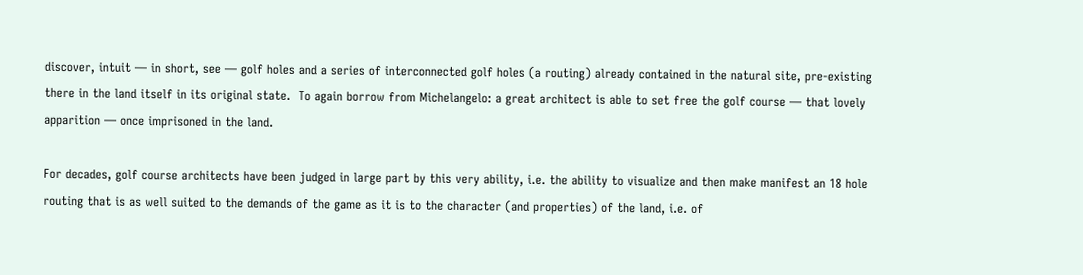discover, intuit — in short, see — golf holes and a series of interconnected golf holes (a routing) already contained in the natural site, pre-existing there in the land itself in its original state.  To again borrow from Michelangelo: a great architect is able to set free the golf course — that lovely apparition — once imprisoned in the land.

For decades, golf course architects have been judged in large part by this very ability, i.e. the ability to visualize and then make manifest an 18 hole routing that is as well suited to the demands of the game as it is to the character (and properties) of the land, i.e. of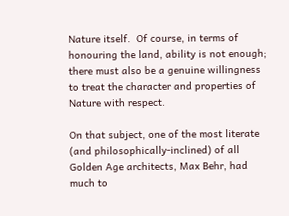Nature itself.  Of course, in terms of honouring the land, ability is not enough; there must also be a genuine willingness to treat the character and properties of Nature with respect.

On that subject, one of the most literate (and philosophically-inclined) of all Golden Age architects, Max Behr, had much to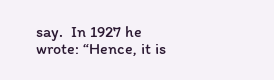say.  In 1927 he wrote: “Hence, it is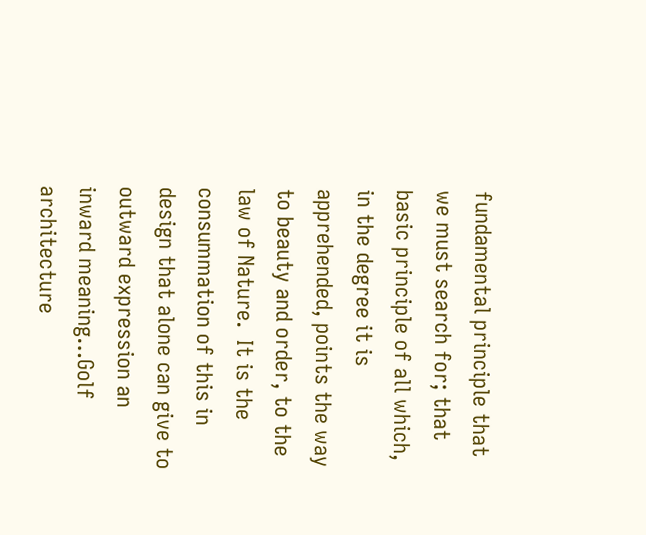fundamental principle that we must search for; that basic principle of all which, in the degree it is apprehended, points the way to beauty and order, to the law of Nature.  It is the consummation of this in design that alone can give to outward expression an inward meaning…Golf architecture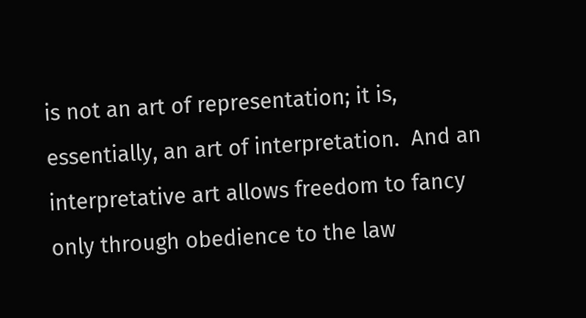is not an art of representation; it is, essentially, an art of interpretation.  And an interpretative art allows freedom to fancy only through obedience to the law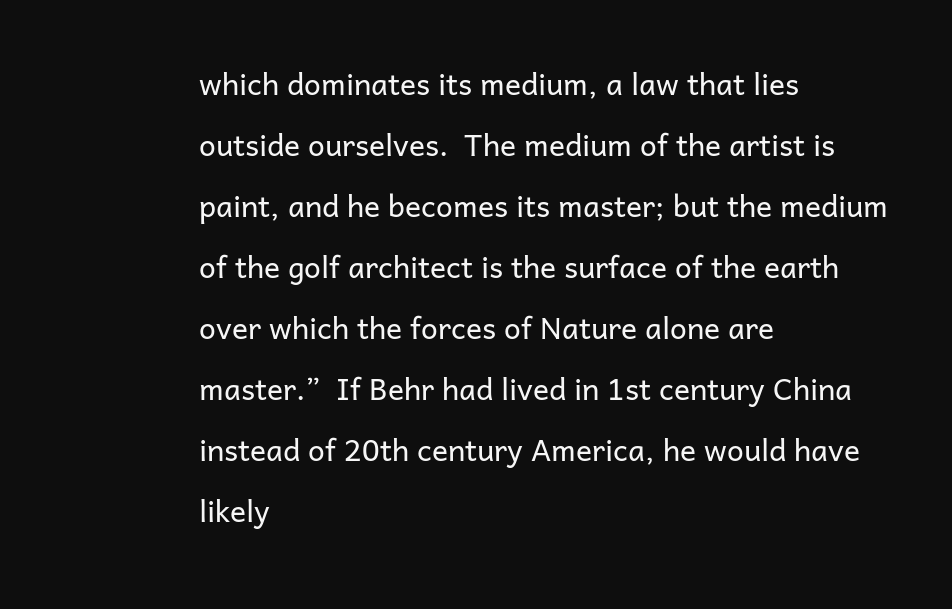which dominates its medium, a law that lies outside ourselves.  The medium of the artist is paint, and he becomes its master; but the medium of the golf architect is the surface of the earth over which the forces of Nature alone are master.”  If Behr had lived in 1st century China instead of 20th century America, he would have likely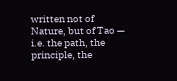written not of Nature, but of Tao — i.e. the path, the principle, the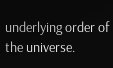underlying order of the universe.